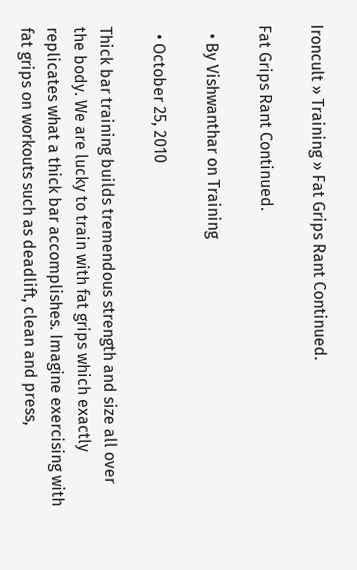Ironcult » Training » Fat Grips Rant Continued.

Fat Grips Rant Continued.

  • By Vishwanthar on Training

  • October 25, 2010

Thick bar training builds tremendous strength and size all over the body. We are lucky to train with fat grips which exactly replicates what a thick bar accomplishes. Imagine exercising with fat grips on workouts such as deadlift, clean and press,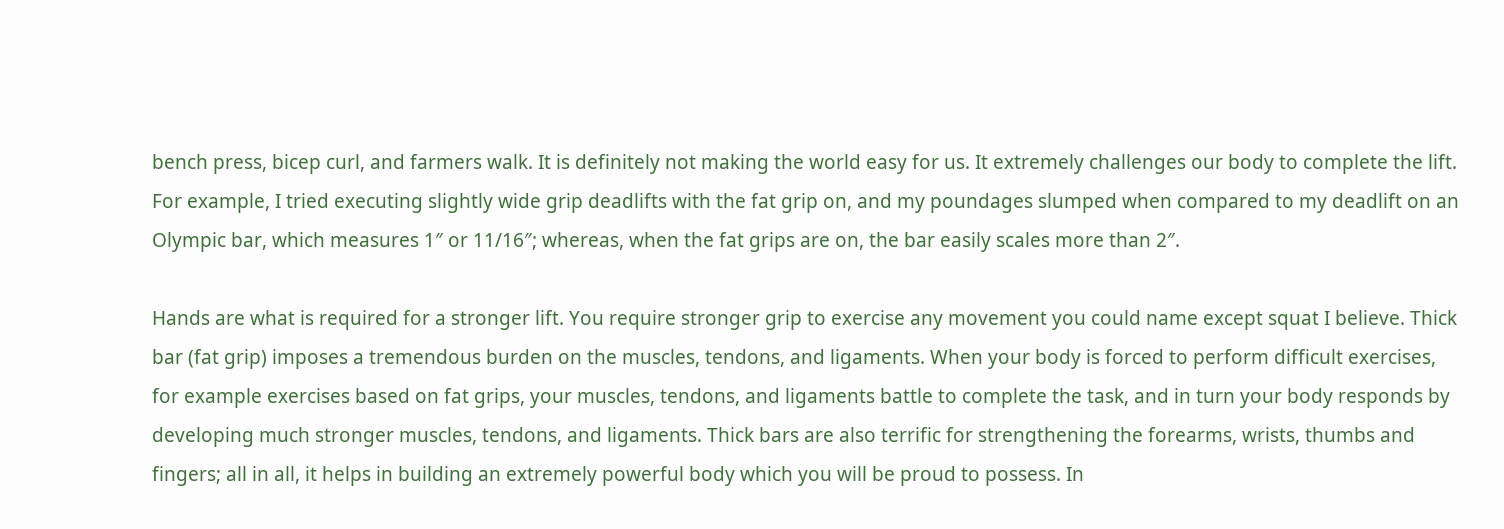bench press, bicep curl, and farmers walk. It is definitely not making the world easy for us. It extremely challenges our body to complete the lift. For example, I tried executing slightly wide grip deadlifts with the fat grip on, and my poundages slumped when compared to my deadlift on an Olympic bar, which measures 1″ or 11/16″; whereas, when the fat grips are on, the bar easily scales more than 2″.

Hands are what is required for a stronger lift. You require stronger grip to exercise any movement you could name except squat I believe. Thick bar (fat grip) imposes a tremendous burden on the muscles, tendons, and ligaments. When your body is forced to perform difficult exercises, for example exercises based on fat grips, your muscles, tendons, and ligaments battle to complete the task, and in turn your body responds by developing much stronger muscles, tendons, and ligaments. Thick bars are also terrific for strengthening the forearms, wrists, thumbs and fingers; all in all, it helps in building an extremely powerful body which you will be proud to possess. In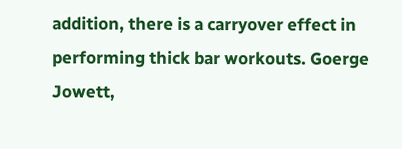addition, there is a carryover effect in performing thick bar workouts. Goerge Jowett,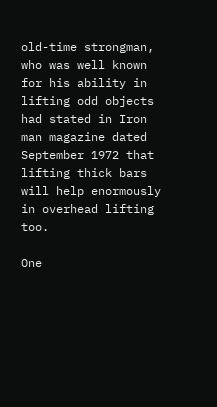old-time strongman, who was well known for his ability in lifting odd objects had stated in Iron man magazine dated September 1972 that lifting thick bars will help enormously in overhead lifting too.

One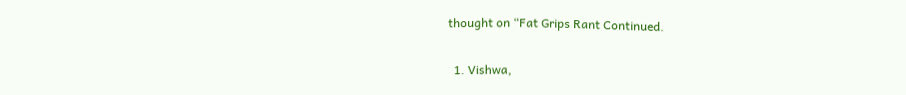thought on “Fat Grips Rant Continued.

  1. Vishwa,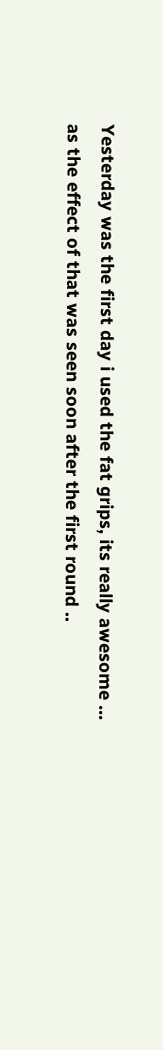Yesterday was the first day i used the fat grips, its really awesome … as the effect of that was seen soon after the first round ..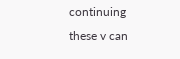continuing these v can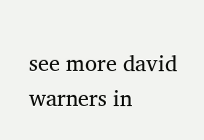see more david warners in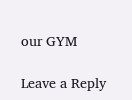our GYM

Leave a Reply